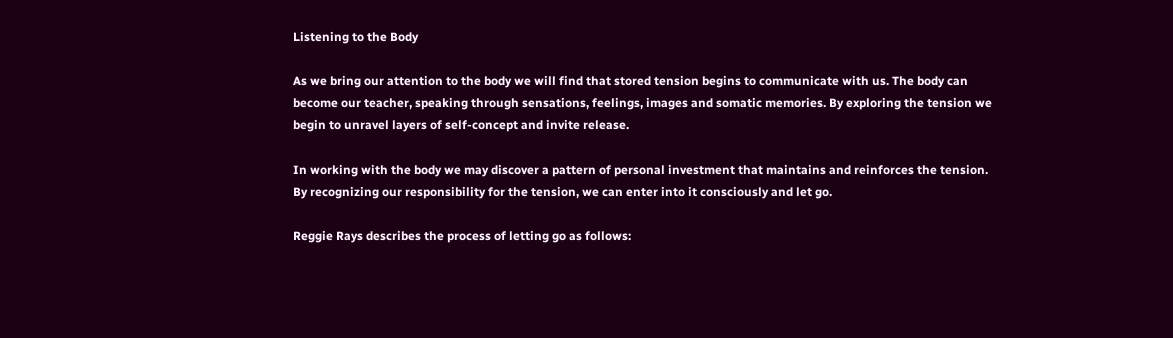Listening to the Body

As we bring our attention to the body we will find that stored tension begins to communicate with us. The body can become our teacher, speaking through sensations, feelings, images and somatic memories. By exploring the tension we begin to unravel layers of self-concept and invite release.

In working with the body we may discover a pattern of personal investment that maintains and reinforces the tension. By recognizing our responsibility for the tension, we can enter into it consciously and let go.

Reggie Rays describes the process of letting go as follows: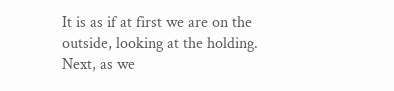It is as if at first we are on the outside, looking at the holding. Next, as we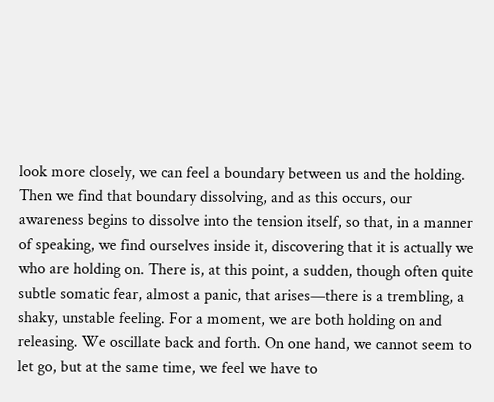look more closely, we can feel a boundary between us and the holding. Then we find that boundary dissolving, and as this occurs, our awareness begins to dissolve into the tension itself, so that, in a manner of speaking, we find ourselves inside it, discovering that it is actually we who are holding on. There is, at this point, a sudden, though often quite subtle somatic fear, almost a panic, that arises—there is a trembling, a shaky, unstable feeling. For a moment, we are both holding on and releasing. We oscillate back and forth. On one hand, we cannot seem to let go, but at the same time, we feel we have to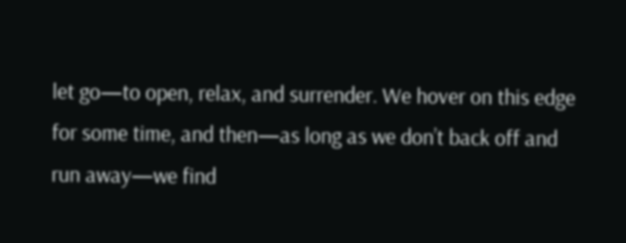let go—to open, relax, and surrender. We hover on this edge for some time, and then—as long as we don’t back off and run away—we find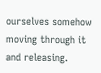ourselves somehow moving through it and releasing.